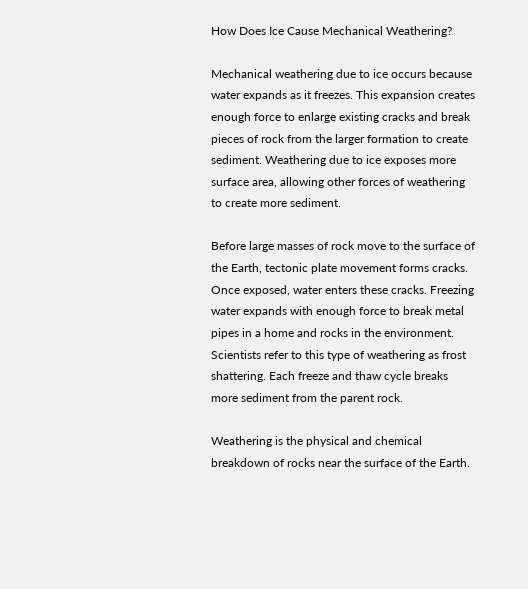How Does Ice Cause Mechanical Weathering?

Mechanical weathering due to ice occurs because water expands as it freezes. This expansion creates enough force to enlarge existing cracks and break pieces of rock from the larger formation to create sediment. Weathering due to ice exposes more surface area, allowing other forces of weathering to create more sediment.

Before large masses of rock move to the surface of the Earth, tectonic plate movement forms cracks. Once exposed, water enters these cracks. Freezing water expands with enough force to break metal pipes in a home and rocks in the environment. Scientists refer to this type of weathering as frost shattering. Each freeze and thaw cycle breaks more sediment from the parent rock.

Weathering is the physical and chemical breakdown of rocks near the surface of the Earth.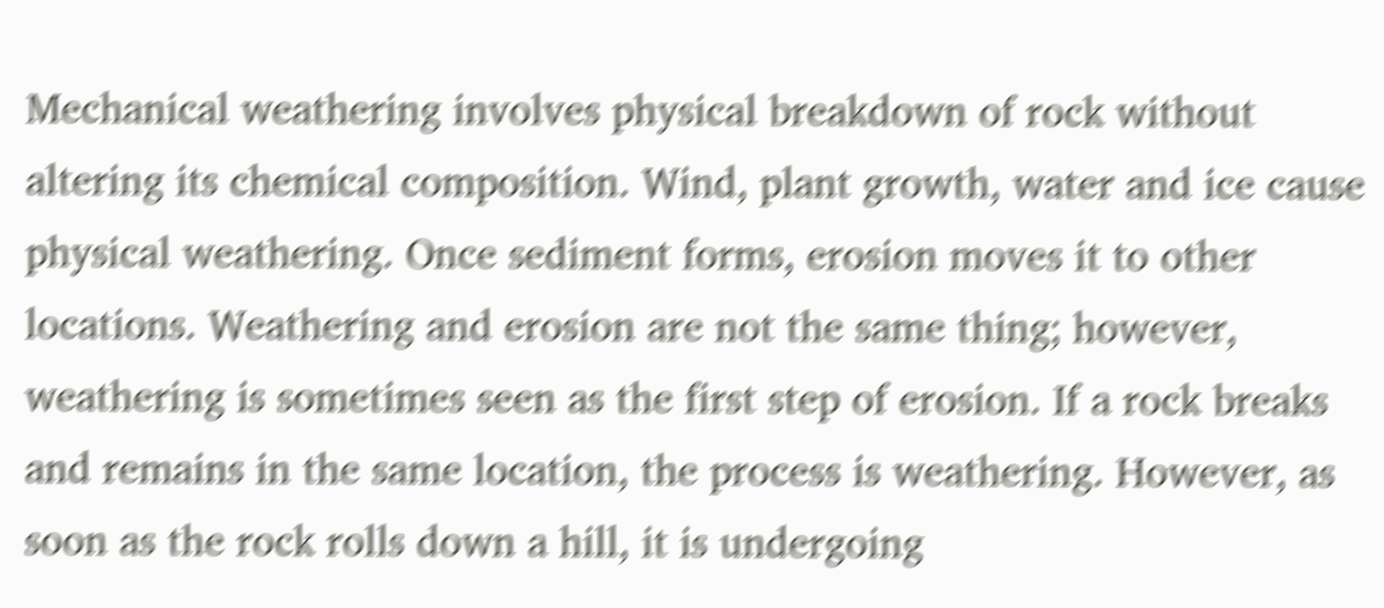Mechanical weathering involves physical breakdown of rock without altering its chemical composition. Wind, plant growth, water and ice cause physical weathering. Once sediment forms, erosion moves it to other locations. Weathering and erosion are not the same thing; however, weathering is sometimes seen as the first step of erosion. If a rock breaks and remains in the same location, the process is weathering. However, as soon as the rock rolls down a hill, it is undergoing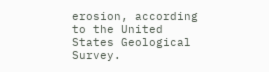erosion, according to the United States Geological Survey.